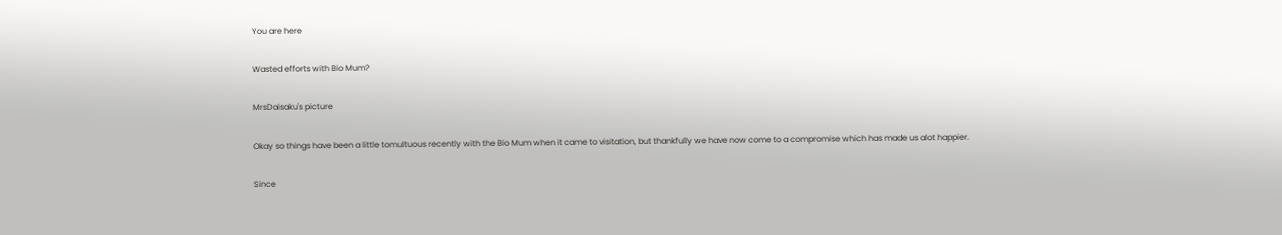You are here

Wasted efforts with Bio Mum?

MrsDaisaku's picture

Okay so things have been a little tomultuous recently with the Bio Mum when it came to visitation, but thankfully we have now come to a compromise which has made us alot happier.

Since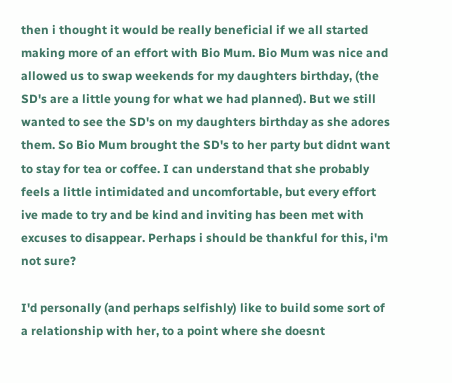then i thought it would be really beneficial if we all started making more of an effort with Bio Mum. Bio Mum was nice and allowed us to swap weekends for my daughters birthday, (the SD's are a little young for what we had planned). But we still wanted to see the SD's on my daughters birthday as she adores them. So Bio Mum brought the SD's to her party but didnt want to stay for tea or coffee. I can understand that she probably feels a little intimidated and uncomfortable, but every effort ive made to try and be kind and inviting has been met with excuses to disappear. Perhaps i should be thankful for this, i'm not sure?

I'd personally (and perhaps selfishly) like to build some sort of a relationship with her, to a point where she doesnt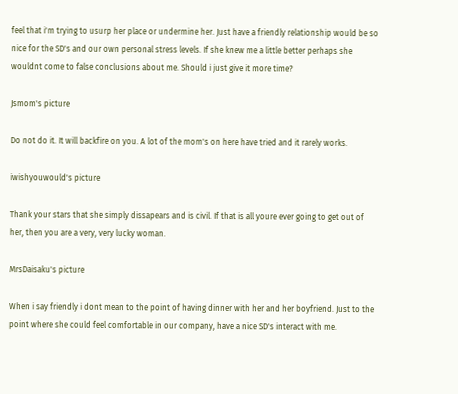feel that i'm trying to usurp her place or undermine her. Just have a friendly relationship would be so nice for the SD's and our own personal stress levels. If she knew me a little better perhaps she wouldnt come to false conclusions about me. Should i just give it more time?

Jsmom's picture

Do not do it. It will backfire on you. A lot of the mom's on here have tried and it rarely works.

iwishyouwould's picture

Thank your stars that she simply dissapears and is civil. If that is all youre ever going to get out of her, then you are a very, very lucky woman.

MrsDaisaku's picture

When i say friendly i dont mean to the point of having dinner with her and her boyfriend. Just to the point where she could feel comfortable in our company, have a nice SD's interact with me.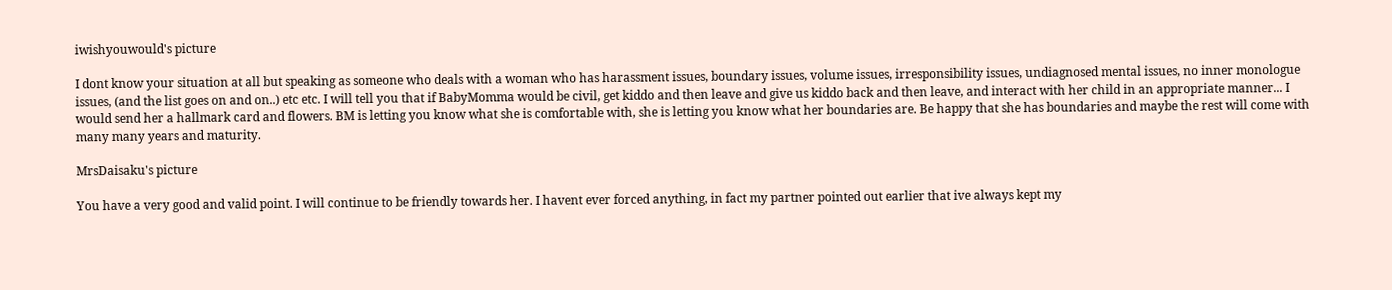iwishyouwould's picture

I dont know your situation at all but speaking as someone who deals with a woman who has harassment issues, boundary issues, volume issues, irresponsibility issues, undiagnosed mental issues, no inner monologue issues, (and the list goes on and on..) etc etc. I will tell you that if BabyMomma would be civil, get kiddo and then leave and give us kiddo back and then leave, and interact with her child in an appropriate manner... I would send her a hallmark card and flowers. BM is letting you know what she is comfortable with, she is letting you know what her boundaries are. Be happy that she has boundaries and maybe the rest will come with many many years and maturity.

MrsDaisaku's picture

You have a very good and valid point. I will continue to be friendly towards her. I havent ever forced anything, in fact my partner pointed out earlier that ive always kept my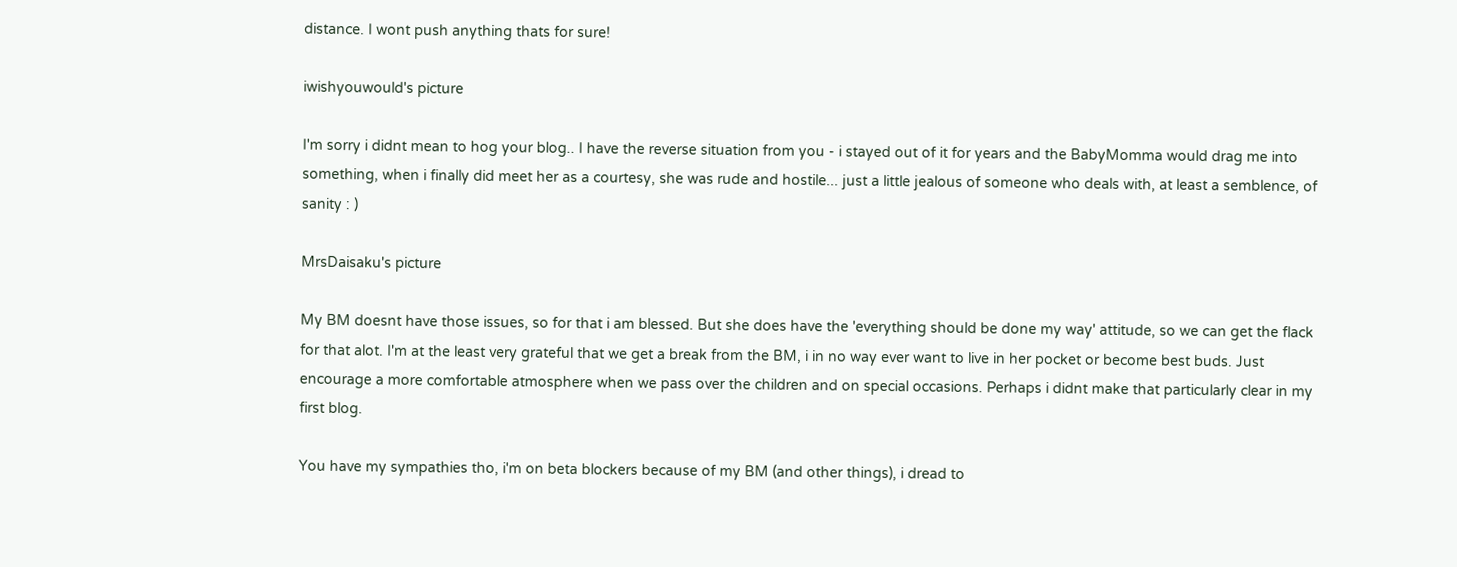distance. I wont push anything thats for sure!

iwishyouwould's picture

I'm sorry i didnt mean to hog your blog.. I have the reverse situation from you - i stayed out of it for years and the BabyMomma would drag me into something, when i finally did meet her as a courtesy, she was rude and hostile... just a little jealous of someone who deals with, at least a semblence, of sanity : )

MrsDaisaku's picture

My BM doesnt have those issues, so for that i am blessed. But she does have the 'everything should be done my way' attitude, so we can get the flack for that alot. I'm at the least very grateful that we get a break from the BM, i in no way ever want to live in her pocket or become best buds. Just encourage a more comfortable atmosphere when we pass over the children and on special occasions. Perhaps i didnt make that particularly clear in my first blog.

You have my sympathies tho, i'm on beta blockers because of my BM (and other things), i dread to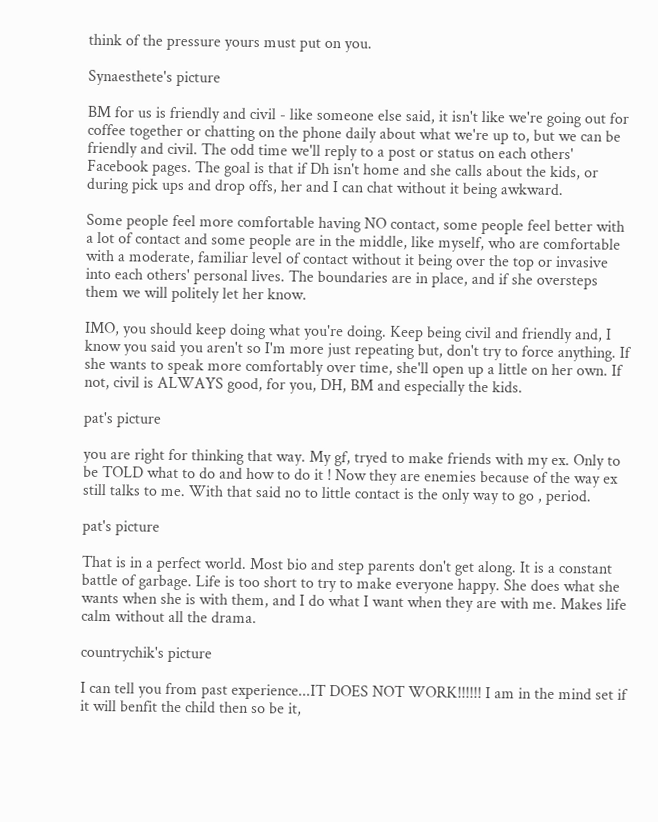think of the pressure yours must put on you.

Synaesthete's picture

BM for us is friendly and civil - like someone else said, it isn't like we're going out for coffee together or chatting on the phone daily about what we're up to, but we can be friendly and civil. The odd time we'll reply to a post or status on each others' Facebook pages. The goal is that if Dh isn't home and she calls about the kids, or during pick ups and drop offs, her and I can chat without it being awkward.

Some people feel more comfortable having NO contact, some people feel better with a lot of contact and some people are in the middle, like myself, who are comfortable with a moderate, familiar level of contact without it being over the top or invasive into each others' personal lives. The boundaries are in place, and if she oversteps them we will politely let her know.

IMO, you should keep doing what you're doing. Keep being civil and friendly and, I know you said you aren't so I'm more just repeating but, don't try to force anything. If she wants to speak more comfortably over time, she'll open up a little on her own. If not, civil is ALWAYS good, for you, DH, BM and especially the kids.

pat's picture

you are right for thinking that way. My gf, tryed to make friends with my ex. Only to be TOLD what to do and how to do it ! Now they are enemies because of the way ex still talks to me. With that said no to little contact is the only way to go , period.

pat's picture

That is in a perfect world. Most bio and step parents don't get along. It is a constant battle of garbage. Life is too short to try to make everyone happy. She does what she wants when she is with them, and I do what I want when they are with me. Makes life calm without all the drama.

countrychik's picture

I can tell you from past experience...IT DOES NOT WORK!!!!!! I am in the mind set if it will benfit the child then so be it,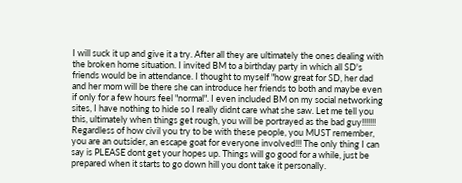I will suck it up and give it a try. After all they are ultimately the ones dealing with the broken home situation. I invited BM to a birthday party in which all SD's friends would be in attendance. I thought to myself "how great for SD, her dad and her mom will be there she can introduce her friends to both and maybe even if only for a few hours feel "normal". I even included BM on my social networking sites, I have nothing to hide so I really didnt care what she saw. Let me tell you this, ultimately when things get rough, you will be portrayed as the bad guy!!!!!!! Regardless of how civil you try to be with these people, you MUST remember, you are an outsider, an escape goat for everyone involved!!! The only thing I can say is PLEASE dont get your hopes up. Things will go good for a while, just be prepared when it starts to go down hill you dont take it personally.